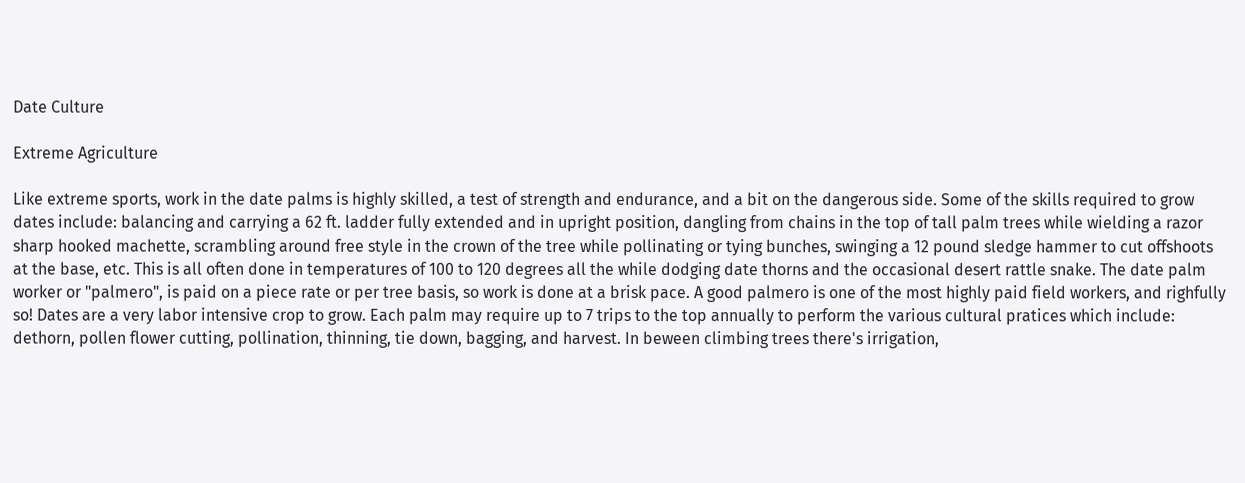Date Culture

Extreme Agriculture

Like extreme sports, work in the date palms is highly skilled, a test of strength and endurance, and a bit on the dangerous side. Some of the skills required to grow dates include: balancing and carrying a 62 ft. ladder fully extended and in upright position, dangling from chains in the top of tall palm trees while wielding a razor sharp hooked machette, scrambling around free style in the crown of the tree while pollinating or tying bunches, swinging a 12 pound sledge hammer to cut offshoots at the base, etc. This is all often done in temperatures of 100 to 120 degrees all the while dodging date thorns and the occasional desert rattle snake. The date palm worker or "palmero", is paid on a piece rate or per tree basis, so work is done at a brisk pace. A good palmero is one of the most highly paid field workers, and righfully so! Dates are a very labor intensive crop to grow. Each palm may require up to 7 trips to the top annually to perform the various cultural pratices which include: dethorn, pollen flower cutting, pollination, thinning, tie down, bagging, and harvest. In beween climbing trees there's irrigation,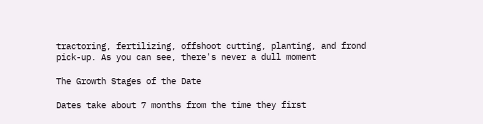tractoring, fertilizing, offshoot cutting, planting, and frond pick-up. As you can see, there's never a dull moment

The Growth Stages of the Date

Dates take about 7 months from the time they first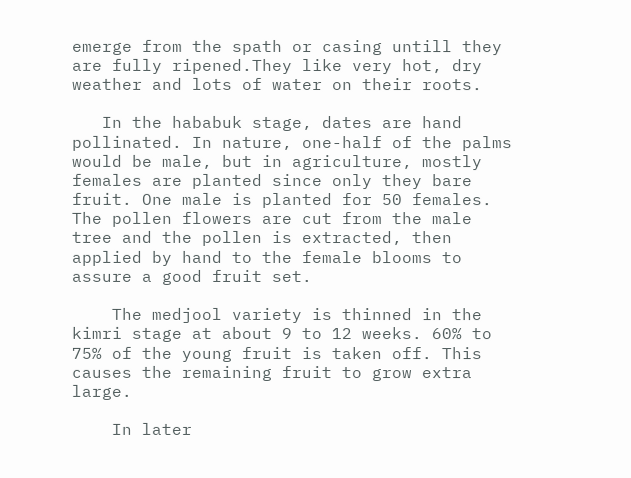emerge from the spath or casing untill they are fully ripened.They like very hot, dry weather and lots of water on their roots.

   In the hababuk stage, dates are hand pollinated. In nature, one-half of the palms would be male, but in agriculture, mostly females are planted since only they bare fruit. One male is planted for 50 females. The pollen flowers are cut from the male tree and the pollen is extracted, then applied by hand to the female blooms to assure a good fruit set.

    The medjool variety is thinned in the kimri stage at about 9 to 12 weeks. 60% to 75% of the young fruit is taken off. This causes the remaining fruit to grow extra large.

    In later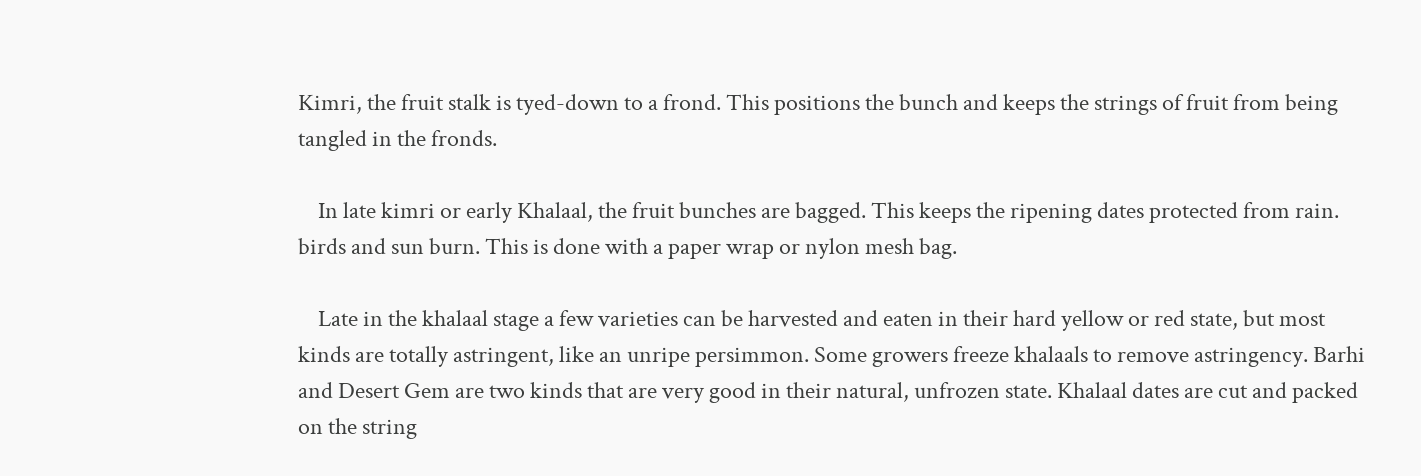Kimri, the fruit stalk is tyed-down to a frond. This positions the bunch and keeps the strings of fruit from being tangled in the fronds.

    In late kimri or early Khalaal, the fruit bunches are bagged. This keeps the ripening dates protected from rain. birds and sun burn. This is done with a paper wrap or nylon mesh bag.

    Late in the khalaal stage a few varieties can be harvested and eaten in their hard yellow or red state, but most kinds are totally astringent, like an unripe persimmon. Some growers freeze khalaals to remove astringency. Barhi and Desert Gem are two kinds that are very good in their natural, unfrozen state. Khalaal dates are cut and packed on the string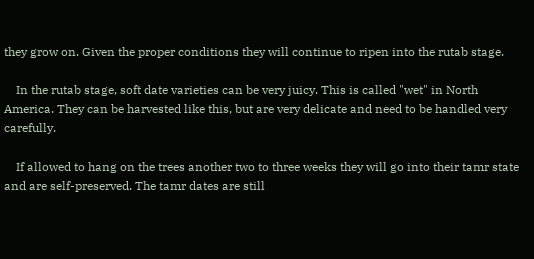they grow on. Given the proper conditions they will continue to ripen into the rutab stage.

    In the rutab stage, soft date varieties can be very juicy. This is called "wet" in North America. They can be harvested like this, but are very delicate and need to be handled very carefully.

    If allowed to hang on the trees another two to three weeks they will go into their tamr state and are self-preserved. The tamr dates are still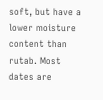soft, but have a lower moisture content than rutab. Most dates are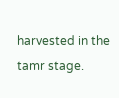harvested in the tamr stage.